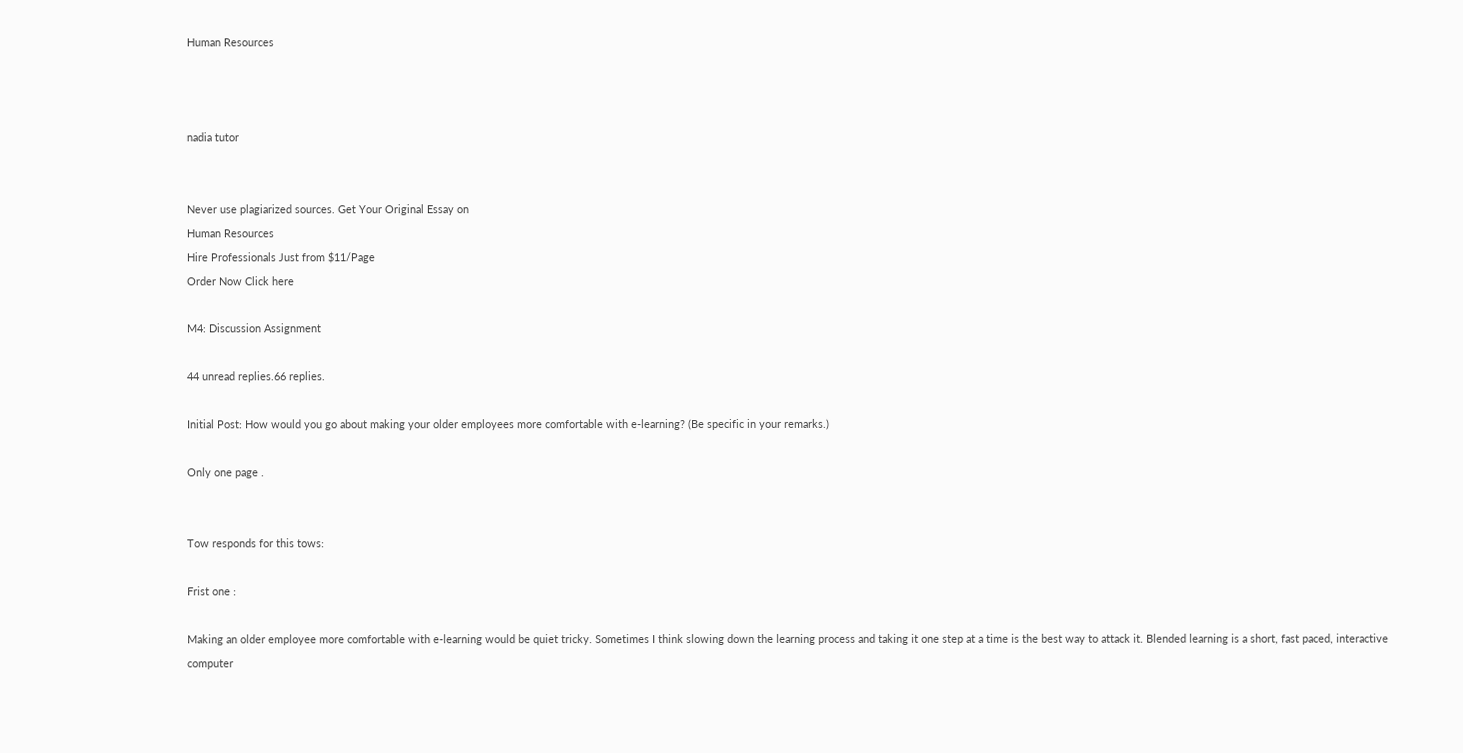Human Resources



nadia tutor


Never use plagiarized sources. Get Your Original Essay on
Human Resources
Hire Professionals Just from $11/Page
Order Now Click here

M4: Discussion Assignment

44 unread replies.66 replies.

Initial Post: How would you go about making your older employees more comfortable with e-learning? (Be specific in your remarks.)

Only one page .


Tow responds for this tows:

Frist one :

Making an older employee more comfortable with e-learning would be quiet tricky. Sometimes I think slowing down the learning process and taking it one step at a time is the best way to attack it. Blended learning is a short, fast paced, interactive computer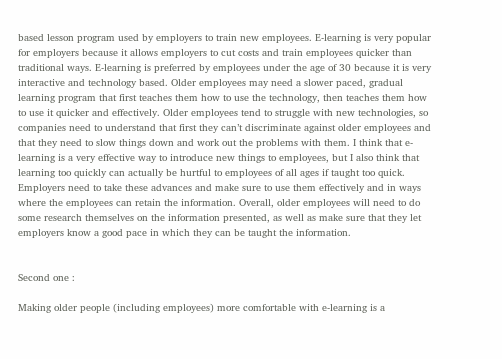based lesson program used by employers to train new employees. E-learning is very popular for employers because it allows employers to cut costs and train employees quicker than traditional ways. E-learning is preferred by employees under the age of 30 because it is very interactive and technology based. Older employees may need a slower paced, gradual learning program that first teaches them how to use the technology, then teaches them how to use it quicker and effectively. Older employees tend to struggle with new technologies, so companies need to understand that first they can’t discriminate against older employees and that they need to slow things down and work out the problems with them. I think that e-learning is a very effective way to introduce new things to employees, but I also think that learning too quickly can actually be hurtful to employees of all ages if taught too quick. Employers need to take these advances and make sure to use them effectively and in ways where the employees can retain the information. Overall, older employees will need to do some research themselves on the information presented, as well as make sure that they let employers know a good pace in which they can be taught the information.


Second one :

Making older people (including employees) more comfortable with e-learning is a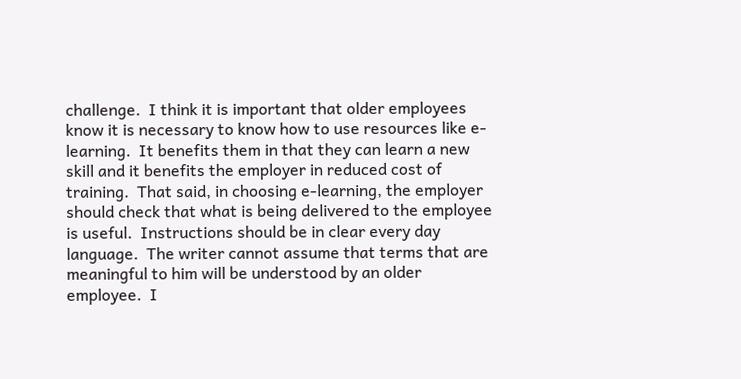challenge.  I think it is important that older employees know it is necessary to know how to use resources like e-learning.  It benefits them in that they can learn a new skill and it benefits the employer in reduced cost of training.  That said, in choosing e-learning, the employer should check that what is being delivered to the employee is useful.  Instructions should be in clear every day language.  The writer cannot assume that terms that are meaningful to him will be understood by an older employee.  I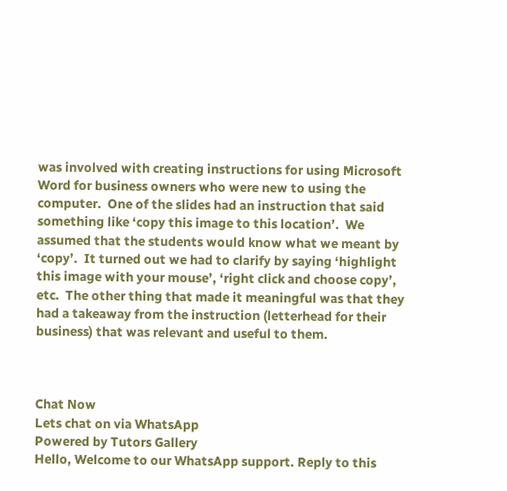was involved with creating instructions for using Microsoft Word for business owners who were new to using the computer.  One of the slides had an instruction that said something like ‘copy this image to this location’.  We assumed that the students would know what we meant by ‘copy’.  It turned out we had to clarify by saying ‘highlight this image with your mouse’, ‘right click and choose copy’, etc.  The other thing that made it meaningful was that they had a takeaway from the instruction (letterhead for their business) that was relevant and useful to them.



Chat Now
Lets chat on via WhatsApp
Powered by Tutors Gallery
Hello, Welcome to our WhatsApp support. Reply to this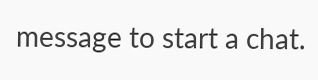message to start a chat.